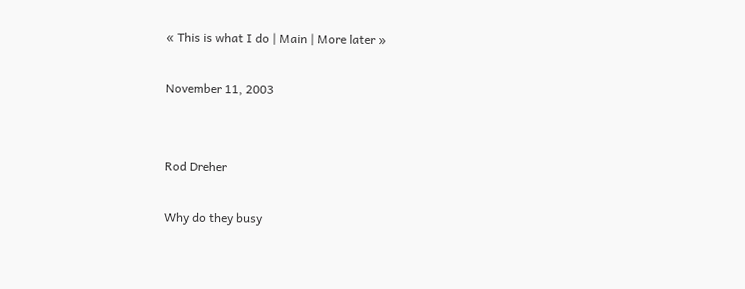« This is what I do | Main | More later »

November 11, 2003


Rod Dreher

Why do they busy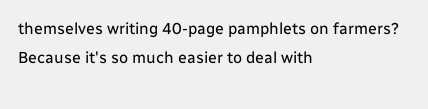themselves writing 40-page pamphlets on farmers? Because it's so much easier to deal with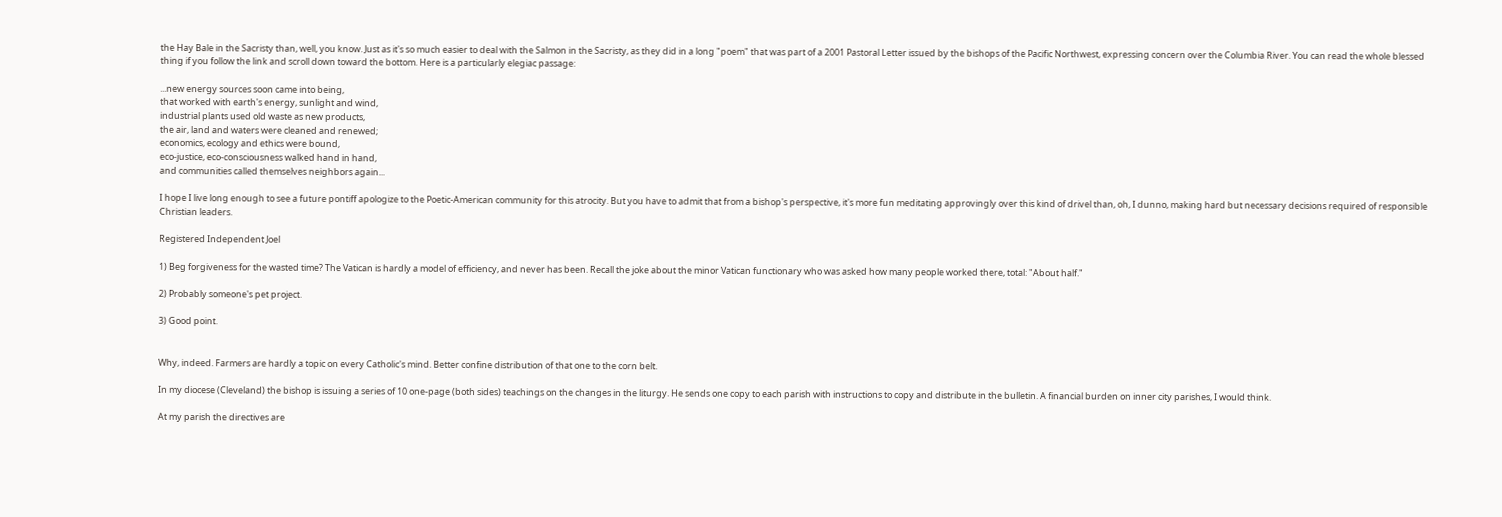the Hay Bale in the Sacristy than, well, you know. Just as it's so much easier to deal with the Salmon in the Sacristy, as they did in a long "poem" that was part of a 2001 Pastoral Letter issued by the bishops of the Pacific Northwest, expressing concern over the Columbia River. You can read the whole blessed thing if you follow the link and scroll down toward the bottom. Here is a particularly elegiac passage:

...new energy sources soon came into being,
that worked with earth's energy, sunlight and wind,
industrial plants used old waste as new products,
the air, land and waters were cleaned and renewed;
economics, ecology and ethics were bound,
eco-justice, eco-consciousness walked hand in hand,
and communities called themselves neighbors again...

I hope I live long enough to see a future pontiff apologize to the Poetic-American community for this atrocity. But you have to admit that from a bishop's perspective, it's more fun meditating approvingly over this kind of drivel than, oh, I dunno, making hard but necessary decisions required of responsible Christian leaders.

Registered Independent Joel

1) Beg forgiveness for the wasted time? The Vatican is hardly a model of efficiency, and never has been. Recall the joke about the minor Vatican functionary who was asked how many people worked there, total: "About half."

2) Probably someone's pet project.

3) Good point.


Why, indeed. Farmers are hardly a topic on every Catholic's mind. Better confine distribution of that one to the corn belt.

In my diocese (Cleveland) the bishop is issuing a series of 10 one-page (both sides) teachings on the changes in the liturgy. He sends one copy to each parish with instructions to copy and distribute in the bulletin. A financial burden on inner city parishes, I would think.

At my parish the directives are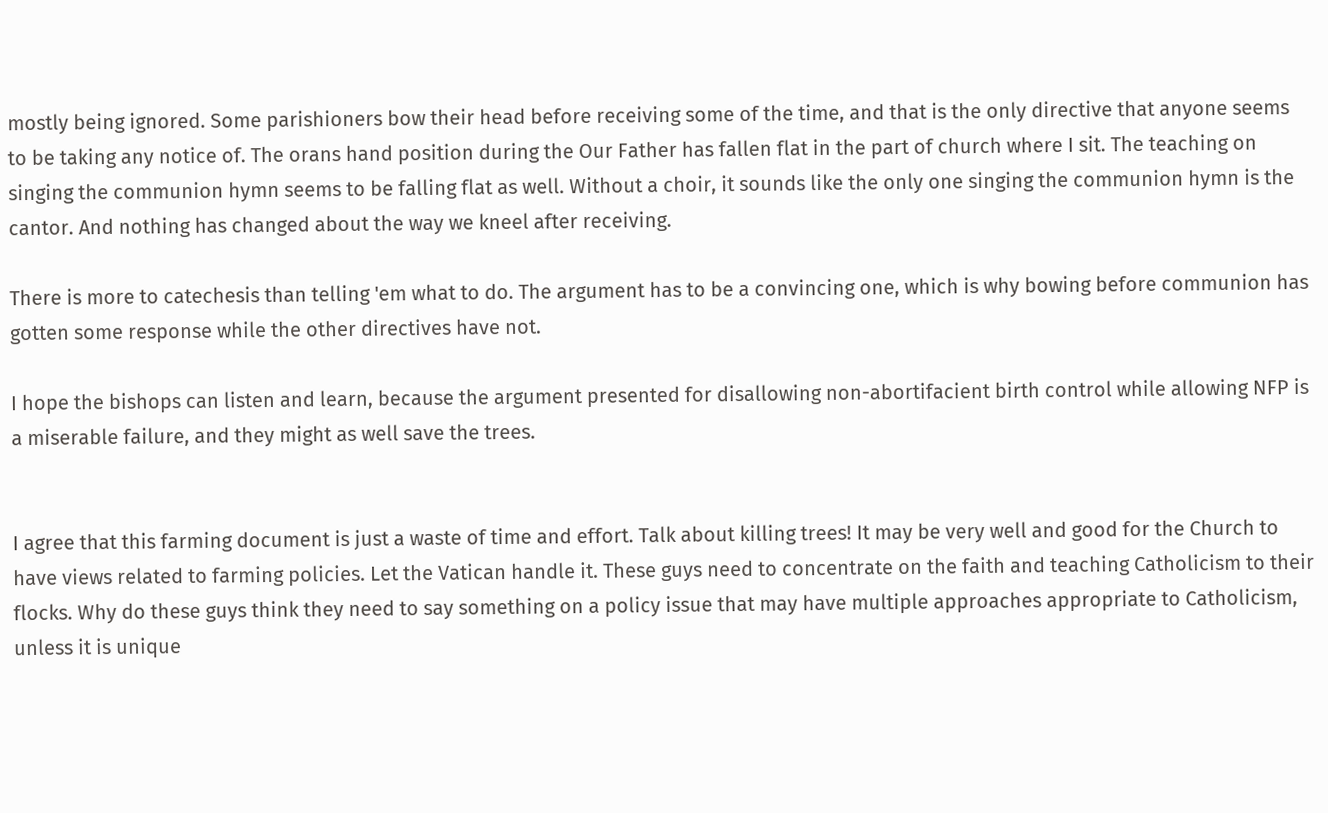mostly being ignored. Some parishioners bow their head before receiving some of the time, and that is the only directive that anyone seems to be taking any notice of. The orans hand position during the Our Father has fallen flat in the part of church where I sit. The teaching on singing the communion hymn seems to be falling flat as well. Without a choir, it sounds like the only one singing the communion hymn is the cantor. And nothing has changed about the way we kneel after receiving.

There is more to catechesis than telling 'em what to do. The argument has to be a convincing one, which is why bowing before communion has gotten some response while the other directives have not.

I hope the bishops can listen and learn, because the argument presented for disallowing non-abortifacient birth control while allowing NFP is a miserable failure, and they might as well save the trees.


I agree that this farming document is just a waste of time and effort. Talk about killing trees! It may be very well and good for the Church to have views related to farming policies. Let the Vatican handle it. These guys need to concentrate on the faith and teaching Catholicism to their flocks. Why do these guys think they need to say something on a policy issue that may have multiple approaches appropriate to Catholicism, unless it is unique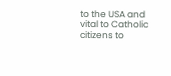to the USA and vital to Catholic citizens to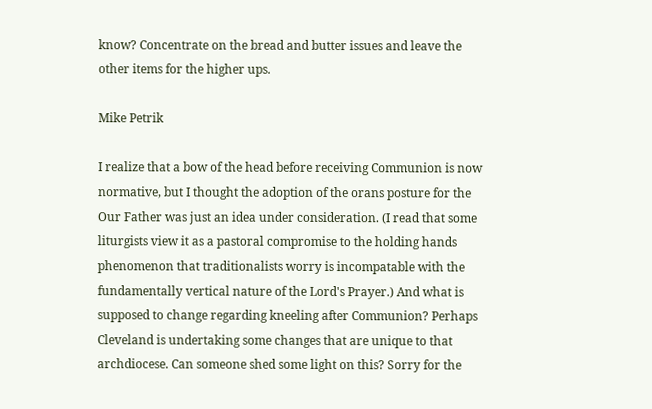know? Concentrate on the bread and butter issues and leave the other items for the higher ups.

Mike Petrik

I realize that a bow of the head before receiving Communion is now normative, but I thought the adoption of the orans posture for the Our Father was just an idea under consideration. (I read that some liturgists view it as a pastoral compromise to the holding hands phenomenon that traditionalists worry is incompatable with the fundamentally vertical nature of the Lord's Prayer.) And what is supposed to change regarding kneeling after Communion? Perhaps Cleveland is undertaking some changes that are unique to that archdiocese. Can someone shed some light on this? Sorry for the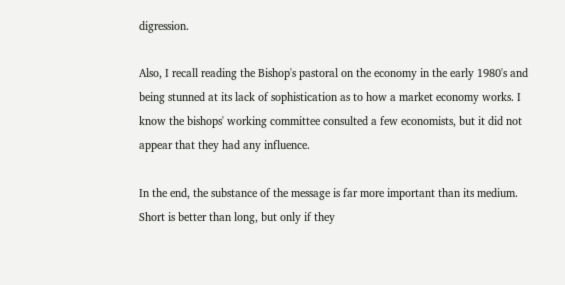digression.

Also, I recall reading the Bishop's pastoral on the economy in the early 1980's and being stunned at its lack of sophistication as to how a market economy works. I know the bishops' working committee consulted a few economists, but it did not appear that they had any influence.

In the end, the substance of the message is far more important than its medium. Short is better than long, but only if they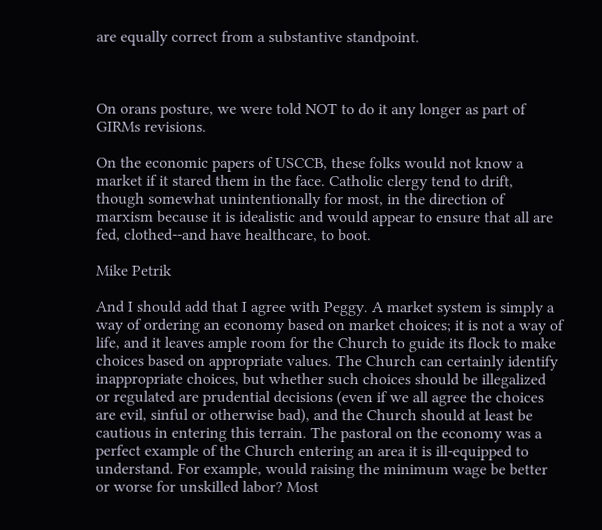are equally correct from a substantive standpoint.



On orans posture, we were told NOT to do it any longer as part of GIRMs revisions.

On the economic papers of USCCB, these folks would not know a market if it stared them in the face. Catholic clergy tend to drift, though somewhat unintentionally for most, in the direction of marxism because it is idealistic and would appear to ensure that all are fed, clothed--and have healthcare, to boot.

Mike Petrik

And I should add that I agree with Peggy. A market system is simply a way of ordering an economy based on market choices; it is not a way of life, and it leaves ample room for the Church to guide its flock to make choices based on appropriate values. The Church can certainly identify inappropriate choices, but whether such choices should be illegalized or regulated are prudential decisions (even if we all agree the choices are evil, sinful or otherwise bad), and the Church should at least be cautious in entering this terrain. The pastoral on the economy was a perfect example of the Church entering an area it is ill-equipped to understand. For example, would raising the minimum wage be better or worse for unskilled labor? Most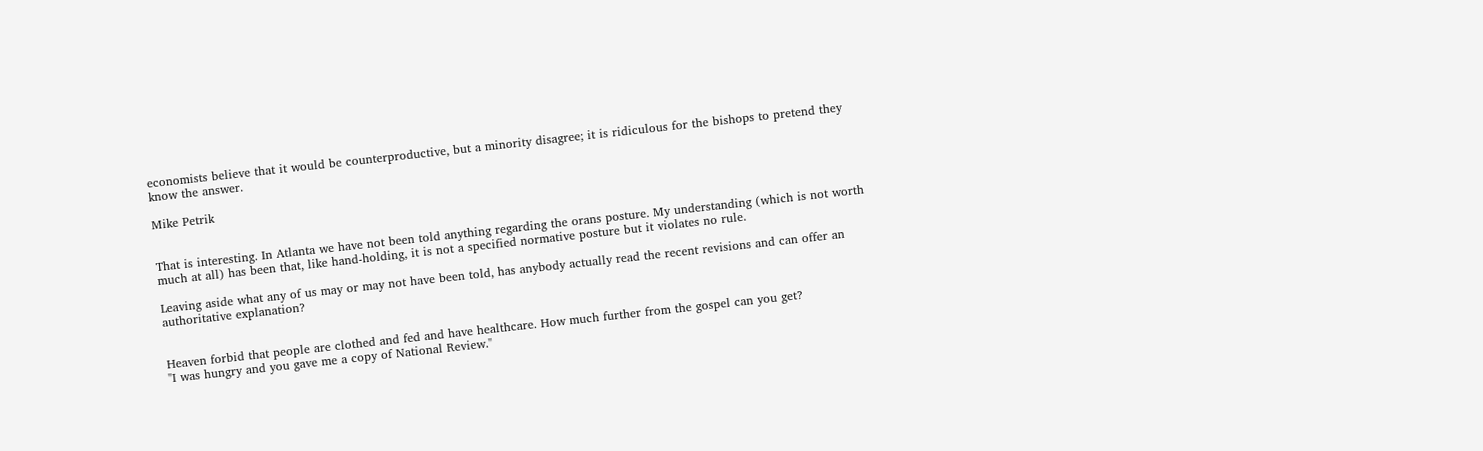economists believe that it would be counterproductive, but a minority disagree; it is ridiculous for the bishops to pretend they know the answer.

Mike Petrik


That is interesting. In Atlanta we have not been told anything regarding the orans posture. My understanding (which is not worth much at all) has been that, like hand-holding, it is not a specified normative posture but it violates no rule.

Leaving aside what any of us may or may not have been told, has anybody actually read the recent revisions and can offer an authoritative explanation?


Heaven forbid that people are clothed and fed and have healthcare. How much further from the gospel can you get?
"I was hungry and you gave me a copy of National Review."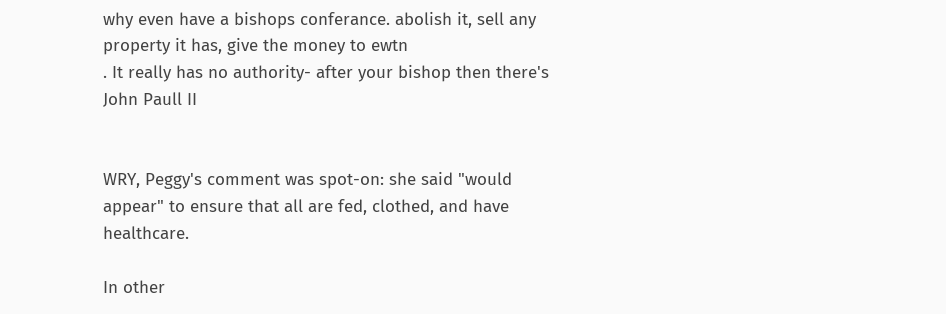why even have a bishops conferance. abolish it, sell any property it has, give the money to ewtn
. It really has no authority- after your bishop then there's John Paull II


WRY, Peggy's comment was spot-on: she said "would appear" to ensure that all are fed, clothed, and have healthcare.

In other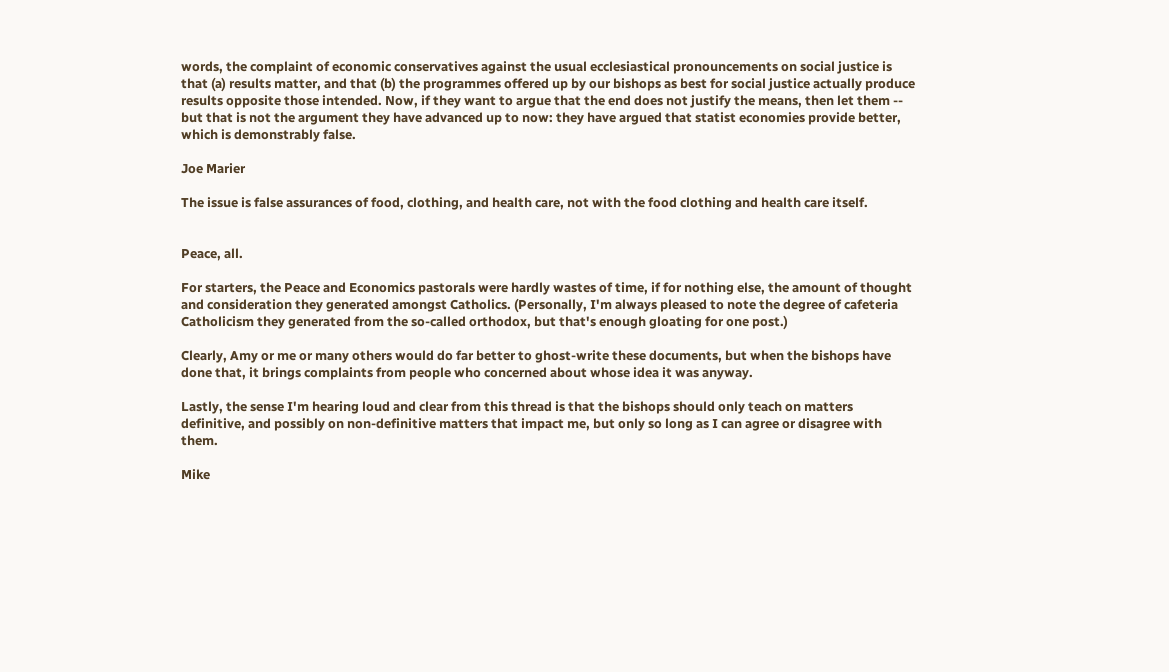words, the complaint of economic conservatives against the usual ecclesiastical pronouncements on social justice is that (a) results matter, and that (b) the programmes offered up by our bishops as best for social justice actually produce results opposite those intended. Now, if they want to argue that the end does not justify the means, then let them -- but that is not the argument they have advanced up to now: they have argued that statist economies provide better, which is demonstrably false.

Joe Marier

The issue is false assurances of food, clothing, and health care, not with the food clothing and health care itself.


Peace, all.

For starters, the Peace and Economics pastorals were hardly wastes of time, if for nothing else, the amount of thought and consideration they generated amongst Catholics. (Personally, I'm always pleased to note the degree of cafeteria Catholicism they generated from the so-called orthodox, but that's enough gloating for one post.)

Clearly, Amy or me or many others would do far better to ghost-write these documents, but when the bishops have done that, it brings complaints from people who concerned about whose idea it was anyway.

Lastly, the sense I'm hearing loud and clear from this thread is that the bishops should only teach on matters definitive, and possibly on non-definitive matters that impact me, but only so long as I can agree or disagree with them.

Mike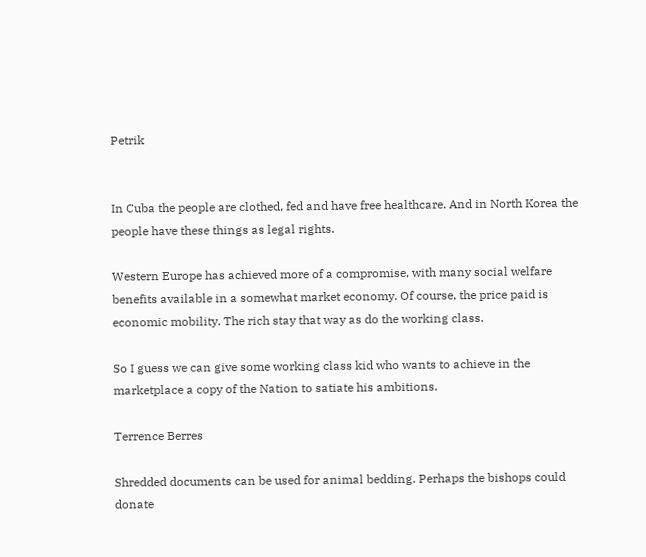Petrik


In Cuba the people are clothed, fed and have free healthcare. And in North Korea the people have these things as legal rights.

Western Europe has achieved more of a compromise, with many social welfare benefits available in a somewhat market economy. Of course, the price paid is economic mobility. The rich stay that way as do the working class.

So I guess we can give some working class kid who wants to achieve in the marketplace a copy of the Nation to satiate his ambitions.

Terrence Berres

Shredded documents can be used for animal bedding. Perhaps the bishops could donate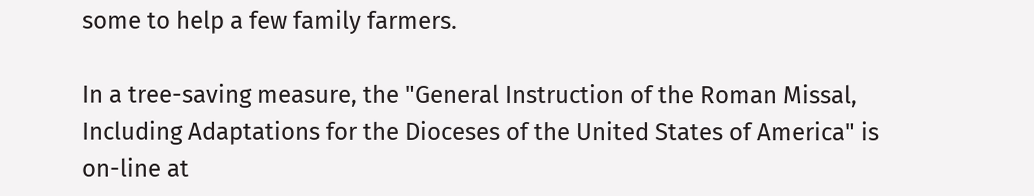some to help a few family farmers.

In a tree-saving measure, the "General Instruction of the Roman Missal, Including Adaptations for the Dioceses of the United States of America" is on-line at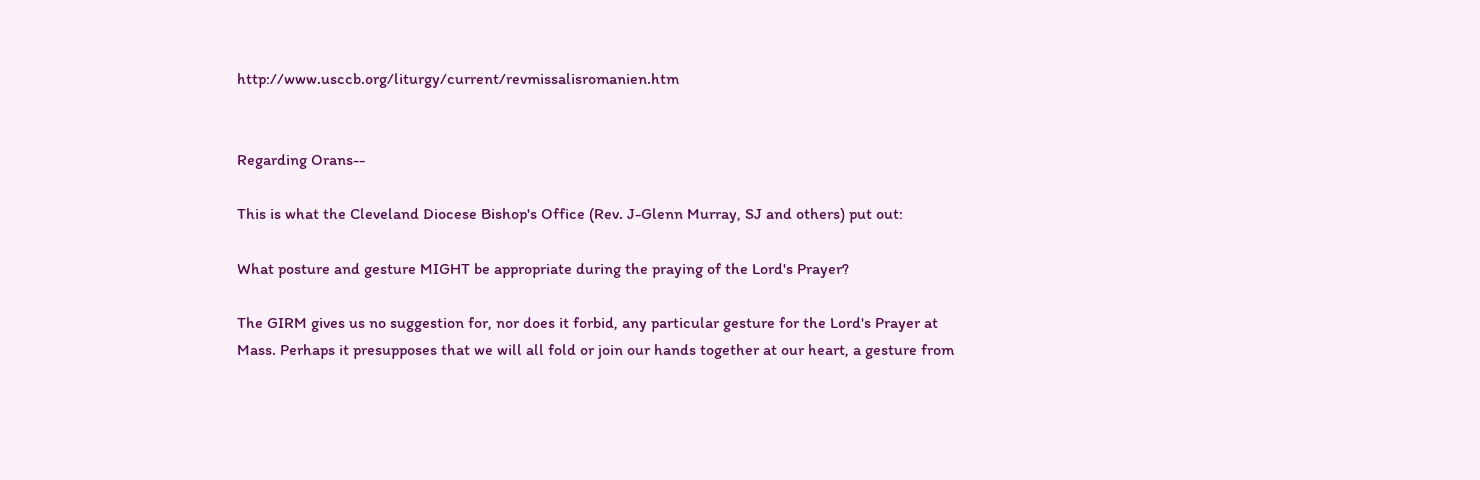http://www.usccb.org/liturgy/current/revmissalisromanien.htm


Regarding Orans--

This is what the Cleveland Diocese Bishop's Office (Rev. J-Glenn Murray, SJ and others) put out:

What posture and gesture MIGHT be appropriate during the praying of the Lord's Prayer?

The GIRM gives us no suggestion for, nor does it forbid, any particular gesture for the Lord's Prayer at Mass. Perhaps it presupposes that we will all fold or join our hands together at our heart, a gesture from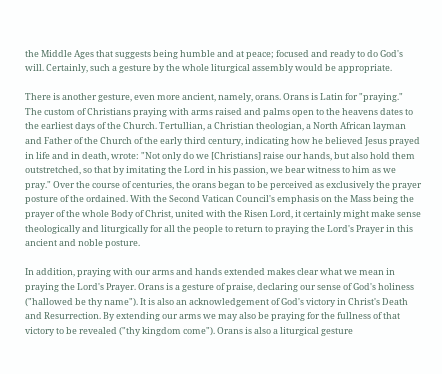the Middle Ages that suggests being humble and at peace; focused and ready to do God's will. Certainly, such a gesture by the whole liturgical assembly would be appropriate.

There is another gesture, even more ancient, namely, orans. Orans is Latin for "praying." The custom of Christians praying with arms raised and palms open to the heavens dates to the earliest days of the Church. Tertullian, a Christian theologian, a North African layman and Father of the Church of the early third century, indicating how he believed Jesus prayed in life and in death, wrote: "Not only do we [Christians] raise our hands, but also hold them outstretched, so that by imitating the Lord in his passion, we bear witness to him as we pray." Over the course of centuries, the orans began to be perceived as exclusively the prayer posture of the ordained. With the Second Vatican Council's emphasis on the Mass being the prayer of the whole Body of Christ, united with the Risen Lord, it certainly might make sense theologically and liturgically for all the people to return to praying the Lord's Prayer in this ancient and noble posture.

In addition, praying with our arms and hands extended makes clear what we mean in praying the Lord's Prayer. Orans is a gesture of praise, declaring our sense of God's holiness ("hallowed be thy name"). It is also an acknowledgement of God's victory in Christ's Death and Resurrection. By extending our arms we may also be praying for the fullness of that victory to be revealed ("thy kingdom come"). Orans is also a liturgical gesture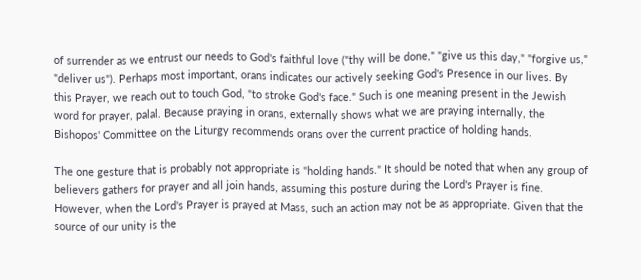of surrender as we entrust our needs to God's faithful love ("thy will be done," "give us this day," "forgive us," "deliver us"). Perhaps most important, orans indicates our actively seeking God's Presence in our lives. By this Prayer, we reach out to touch God, "to stroke God's face." Such is one meaning present in the Jewish word for prayer, palal. Because praying in orans, externally shows what we are praying internally, the Bishopos' Committee on the Liturgy recommends orans over the current practice of holding hands.

The one gesture that is probably not appropriate is "holding hands." It should be noted that when any group of believers gathers for prayer and all join hands, assuming this posture during the Lord's Prayer is fine. However, when the Lord's Prayer is prayed at Mass, such an action may not be as appropriate. Given that the source of our unity is the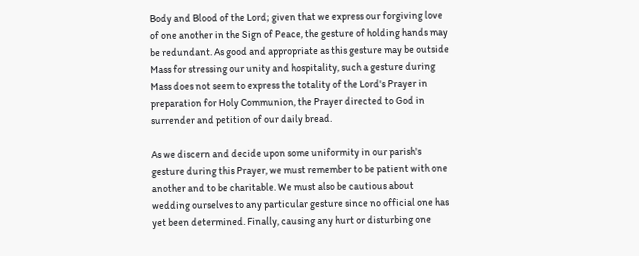Body and Blood of the Lord; given that we express our forgiving love of one another in the Sign of Peace, the gesture of holding hands may be redundant. As good and appropriate as this gesture may be outside Mass for stressing our unity and hospitality, such a gesture during Mass does not seem to express the totality of the Lord's Prayer in preparation for Holy Communion, the Prayer directed to God in surrender and petition of our daily bread.

As we discern and decide upon some uniformity in our parish's gesture during this Prayer, we must remember to be patient with one another and to be charitable. We must also be cautious about wedding ourselves to any particular gesture since no official one has yet been determined. Finally, causing any hurt or disturbing one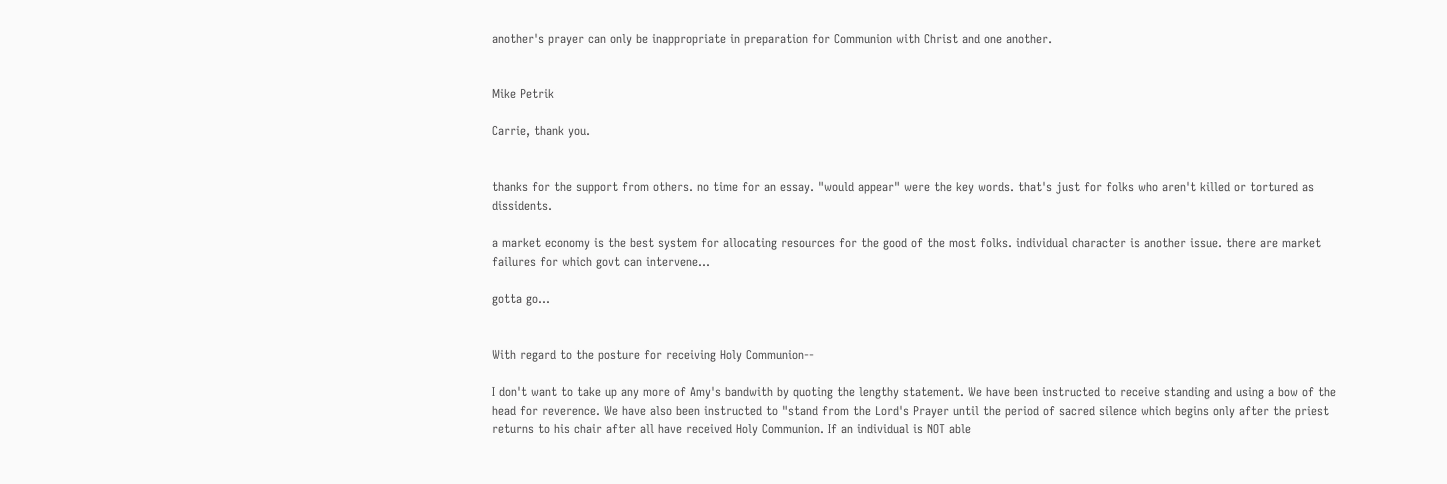another's prayer can only be inappropriate in preparation for Communion with Christ and one another.


Mike Petrik

Carrie, thank you.


thanks for the support from others. no time for an essay. "would appear" were the key words. that's just for folks who aren't killed or tortured as dissidents.

a market economy is the best system for allocating resources for the good of the most folks. individual character is another issue. there are market failures for which govt can intervene...

gotta go...


With regard to the posture for receiving Holy Communion--

I don't want to take up any more of Amy's bandwith by quoting the lengthy statement. We have been instructed to receive standing and using a bow of the head for reverence. We have also been instructed to "stand from the Lord's Prayer until the period of sacred silence which begins only after the priest returns to his chair after all have received Holy Communion. If an individual is NOT able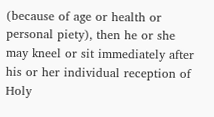(because of age or health or personal piety), then he or she may kneel or sit immediately after his or her individual reception of Holy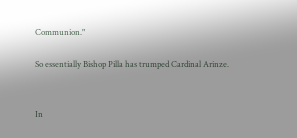Communion."

So essentially Bishop Pilla has trumped Cardinal Arinze.


In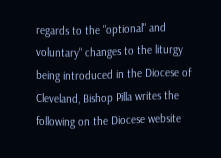regards to the "optional" and voluntary" changes to the liturgy being introduced in the Diocese of Cleveland, Bishop Pilla writes the following on the Diocese website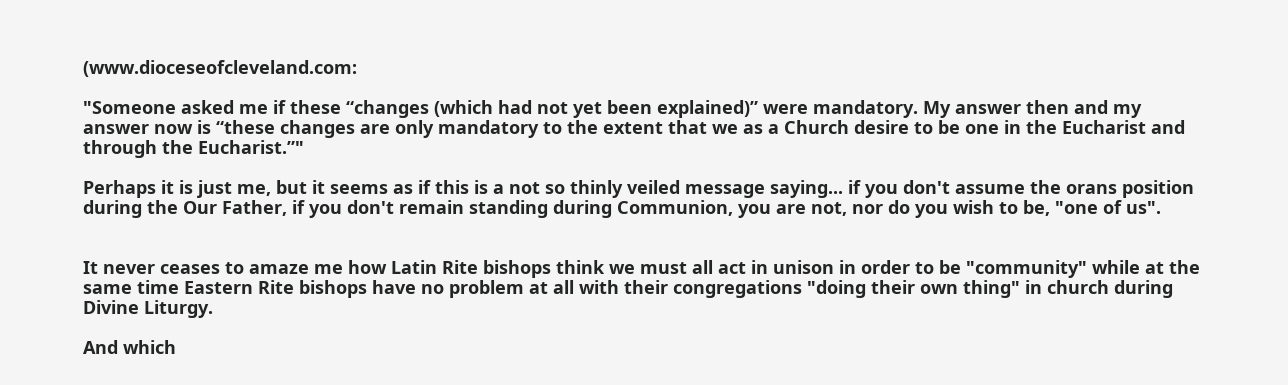(www.dioceseofcleveland.com:

"Someone asked me if these “changes (which had not yet been explained)” were mandatory. My answer then and my answer now is “these changes are only mandatory to the extent that we as a Church desire to be one in the Eucharist and through the Eucharist.”"

Perhaps it is just me, but it seems as if this is a not so thinly veiled message saying... if you don't assume the orans position during the Our Father, if you don't remain standing during Communion, you are not, nor do you wish to be, "one of us".


It never ceases to amaze me how Latin Rite bishops think we must all act in unison in order to be "community" while at the same time Eastern Rite bishops have no problem at all with their congregations "doing their own thing" in church during Divine Liturgy.

And which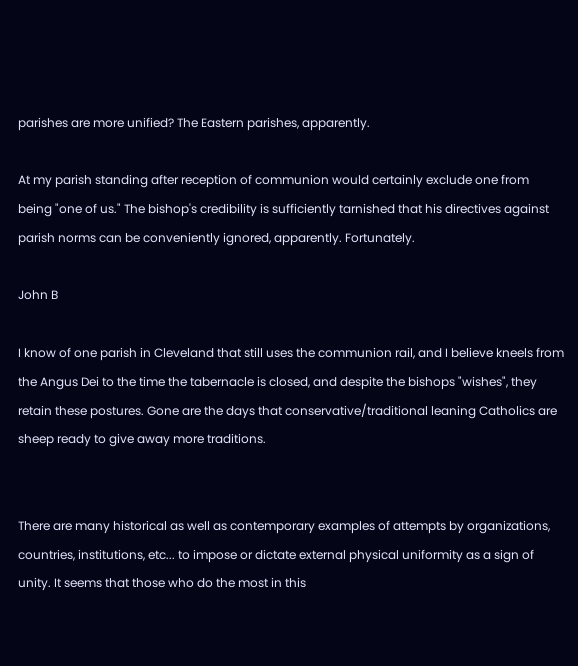parishes are more unified? The Eastern parishes, apparently.

At my parish standing after reception of communion would certainly exclude one from being "one of us." The bishop's credibility is sufficiently tarnished that his directives against parish norms can be conveniently ignored, apparently. Fortunately.

John B

I know of one parish in Cleveland that still uses the communion rail, and I believe kneels from the Angus Dei to the time the tabernacle is closed, and despite the bishops "wishes", they retain these postures. Gone are the days that conservative/traditional leaning Catholics are sheep ready to give away more traditions.


There are many historical as well as contemporary examples of attempts by organizations, countries, institutions, etc... to impose or dictate external physical uniformity as a sign of unity. It seems that those who do the most in this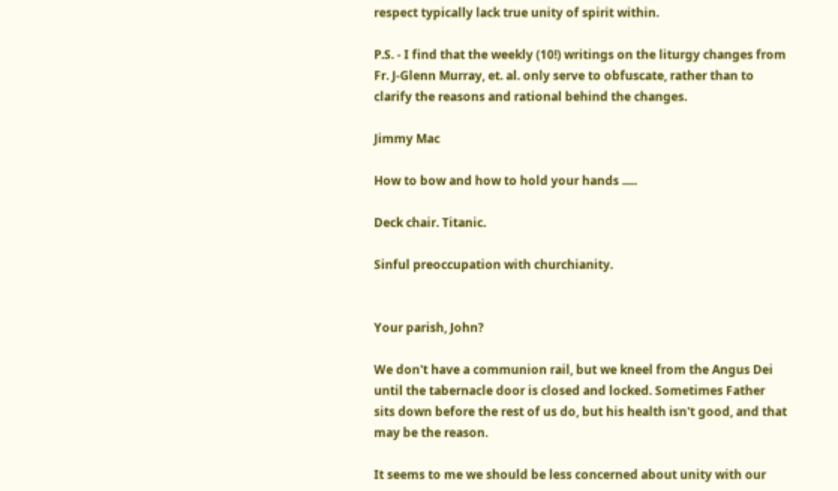respect typically lack true unity of spirit within.

P.S. - I find that the weekly (10!) writings on the liturgy changes from Fr. J-Glenn Murray, et. al. only serve to obfuscate, rather than to clarify the reasons and rational behind the changes.

Jimmy Mac

How to bow and how to hold your hands .....

Deck chair. Titanic.

Sinful preoccupation with churchianity.


Your parish, John?

We don't have a communion rail, but we kneel from the Angus Dei until the tabernacle door is closed and locked. Sometimes Father sits down before the rest of us do, but his health isn't good, and that may be the reason.

It seems to me we should be less concerned about unity with our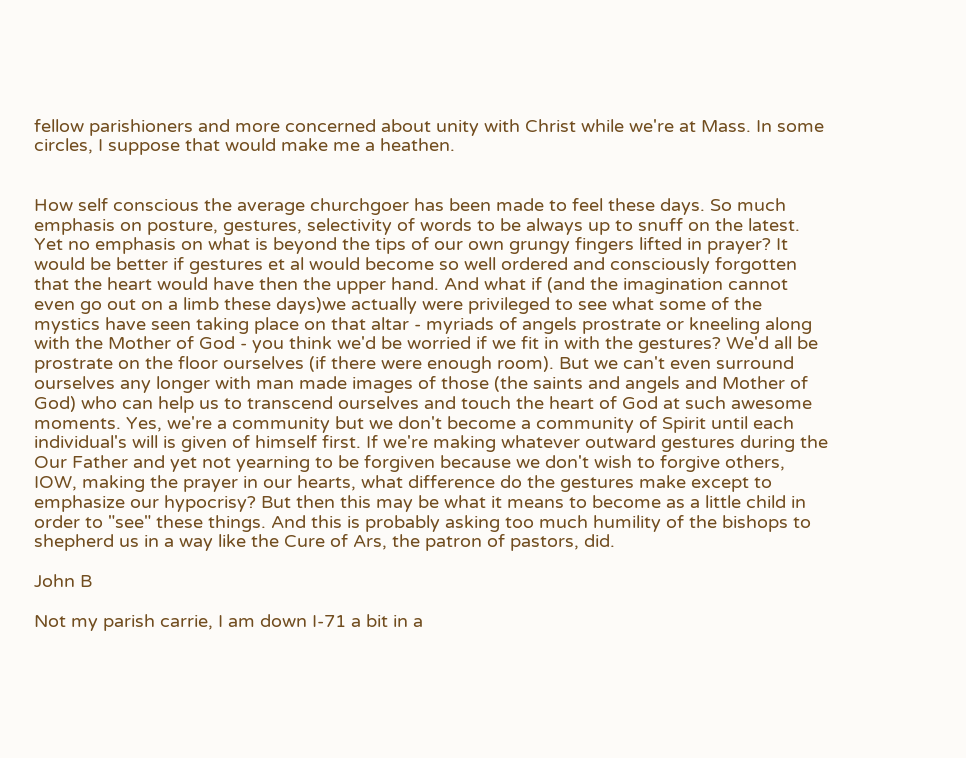fellow parishioners and more concerned about unity with Christ while we're at Mass. In some circles, I suppose that would make me a heathen.


How self conscious the average churchgoer has been made to feel these days. So much emphasis on posture, gestures, selectivity of words to be always up to snuff on the latest. Yet no emphasis on what is beyond the tips of our own grungy fingers lifted in prayer? It would be better if gestures et al would become so well ordered and consciously forgotten that the heart would have then the upper hand. And what if (and the imagination cannot even go out on a limb these days)we actually were privileged to see what some of the mystics have seen taking place on that altar - myriads of angels prostrate or kneeling along with the Mother of God - you think we'd be worried if we fit in with the gestures? We'd all be prostrate on the floor ourselves (if there were enough room). But we can't even surround ourselves any longer with man made images of those (the saints and angels and Mother of God) who can help us to transcend ourselves and touch the heart of God at such awesome moments. Yes, we're a community but we don't become a community of Spirit until each individual's will is given of himself first. If we're making whatever outward gestures during the Our Father and yet not yearning to be forgiven because we don't wish to forgive others, IOW, making the prayer in our hearts, what difference do the gestures make except to emphasize our hypocrisy? But then this may be what it means to become as a little child in order to "see" these things. And this is probably asking too much humility of the bishops to shepherd us in a way like the Cure of Ars, the patron of pastors, did.

John B

Not my parish carrie, I am down I-71 a bit in a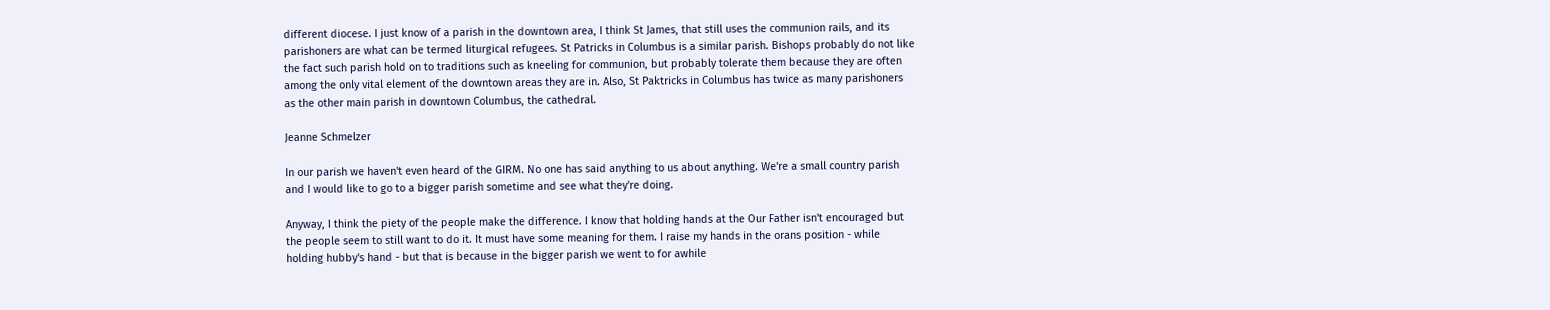different diocese. I just know of a parish in the downtown area, I think St James, that still uses the communion rails, and its parishoners are what can be termed liturgical refugees. St Patricks in Columbus is a similar parish. Bishops probably do not like the fact such parish hold on to traditions such as kneeling for communion, but probably tolerate them because they are often among the only vital element of the downtown areas they are in. Also, St Paktricks in Columbus has twice as many parishoners as the other main parish in downtown Columbus, the cathedral.

Jeanne Schmelzer

In our parish we haven't even heard of the GIRM. No one has said anything to us about anything. We're a small country parish and I would like to go to a bigger parish sometime and see what they're doing.

Anyway, I think the piety of the people make the difference. I know that holding hands at the Our Father isn't encouraged but the people seem to still want to do it. It must have some meaning for them. I raise my hands in the orans position - while holding hubby's hand - but that is because in the bigger parish we went to for awhile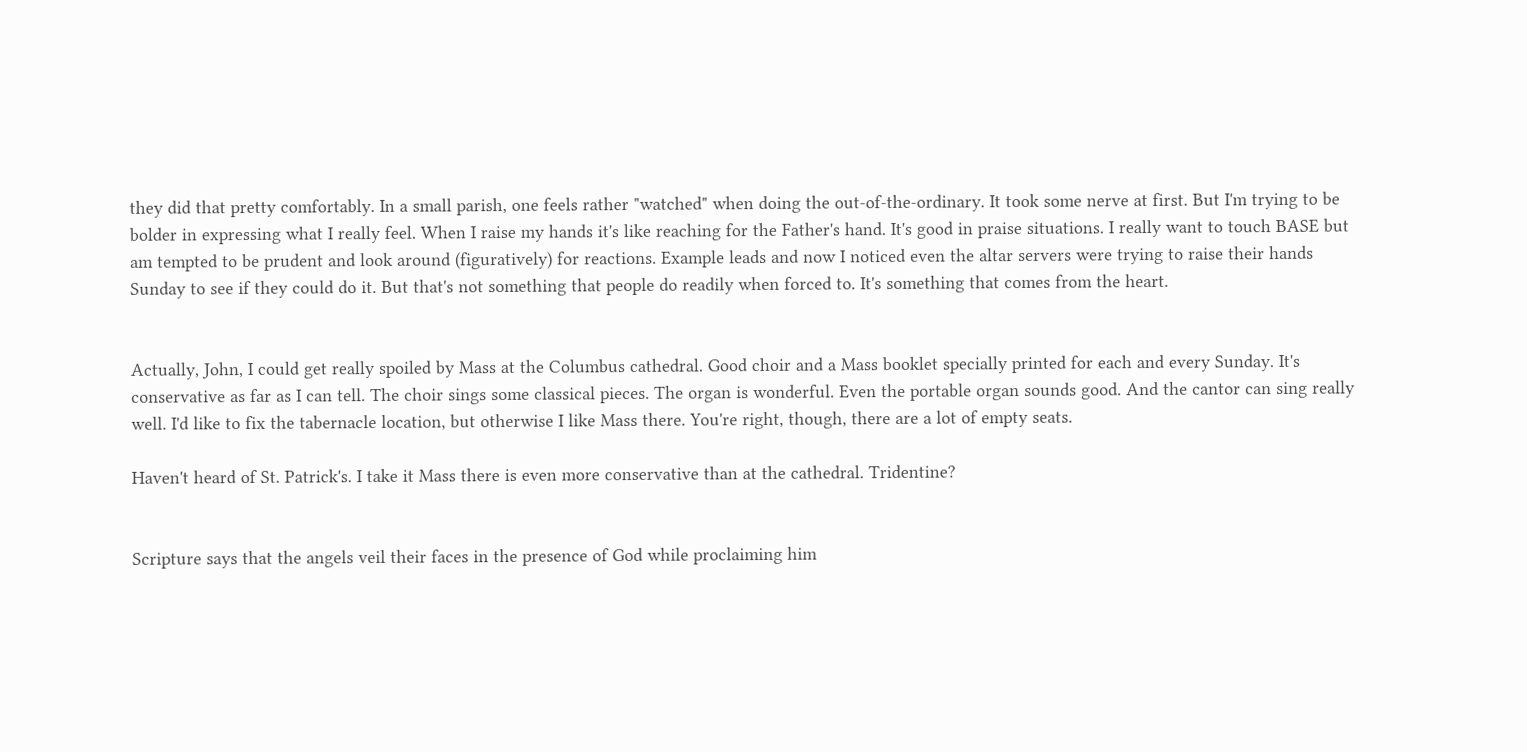they did that pretty comfortably. In a small parish, one feels rather "watched" when doing the out-of-the-ordinary. It took some nerve at first. But I'm trying to be bolder in expressing what I really feel. When I raise my hands it's like reaching for the Father's hand. It's good in praise situations. I really want to touch BASE but am tempted to be prudent and look around (figuratively) for reactions. Example leads and now I noticed even the altar servers were trying to raise their hands Sunday to see if they could do it. But that's not something that people do readily when forced to. It's something that comes from the heart.


Actually, John, I could get really spoiled by Mass at the Columbus cathedral. Good choir and a Mass booklet specially printed for each and every Sunday. It's conservative as far as I can tell. The choir sings some classical pieces. The organ is wonderful. Even the portable organ sounds good. And the cantor can sing really well. I'd like to fix the tabernacle location, but otherwise I like Mass there. You're right, though, there are a lot of empty seats.

Haven't heard of St. Patrick's. I take it Mass there is even more conservative than at the cathedral. Tridentine?


Scripture says that the angels veil their faces in the presence of God while proclaiming him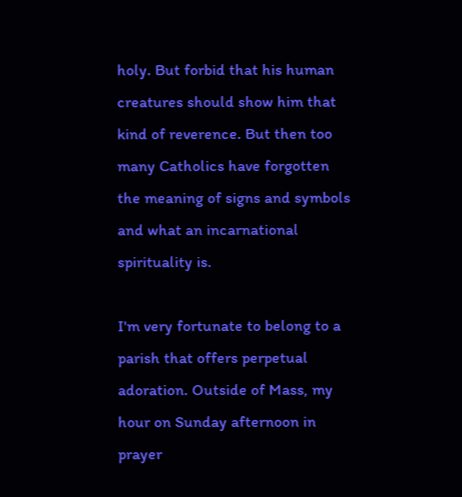holy. But forbid that his human creatures should show him that kind of reverence. But then too many Catholics have forgotten the meaning of signs and symbols and what an incarnational spirituality is.

I'm very fortunate to belong to a parish that offers perpetual adoration. Outside of Mass, my hour on Sunday afternoon in prayer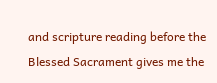and scripture reading before the Blessed Sacrament gives me the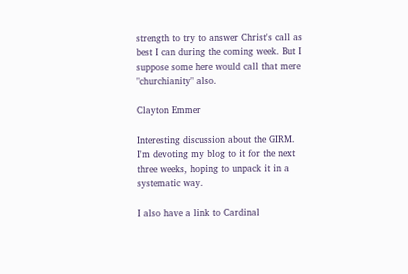strength to try to answer Christ's call as best I can during the coming week. But I suppose some here would call that mere "churchianity" also.

Clayton Emmer

Interesting discussion about the GIRM. I'm devoting my blog to it for the next three weeks, hoping to unpack it in a systematic way.

I also have a link to Cardinal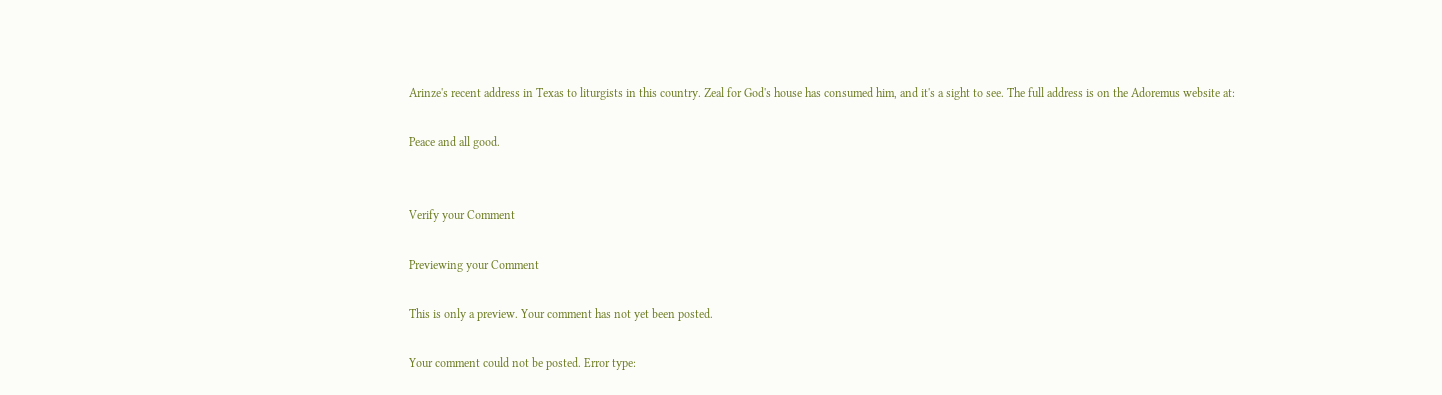Arinze's recent address in Texas to liturgists in this country. Zeal for God's house has consumed him, and it's a sight to see. The full address is on the Adoremus website at:

Peace and all good.


Verify your Comment

Previewing your Comment

This is only a preview. Your comment has not yet been posted.

Your comment could not be posted. Error type: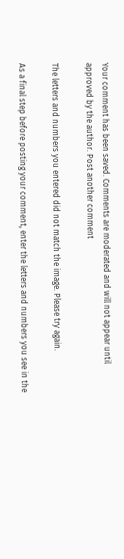Your comment has been saved. Comments are moderated and will not appear until approved by the author. Post another comment

The letters and numbers you entered did not match the image. Please try again.

As a final step before posting your comment, enter the letters and numbers you see in the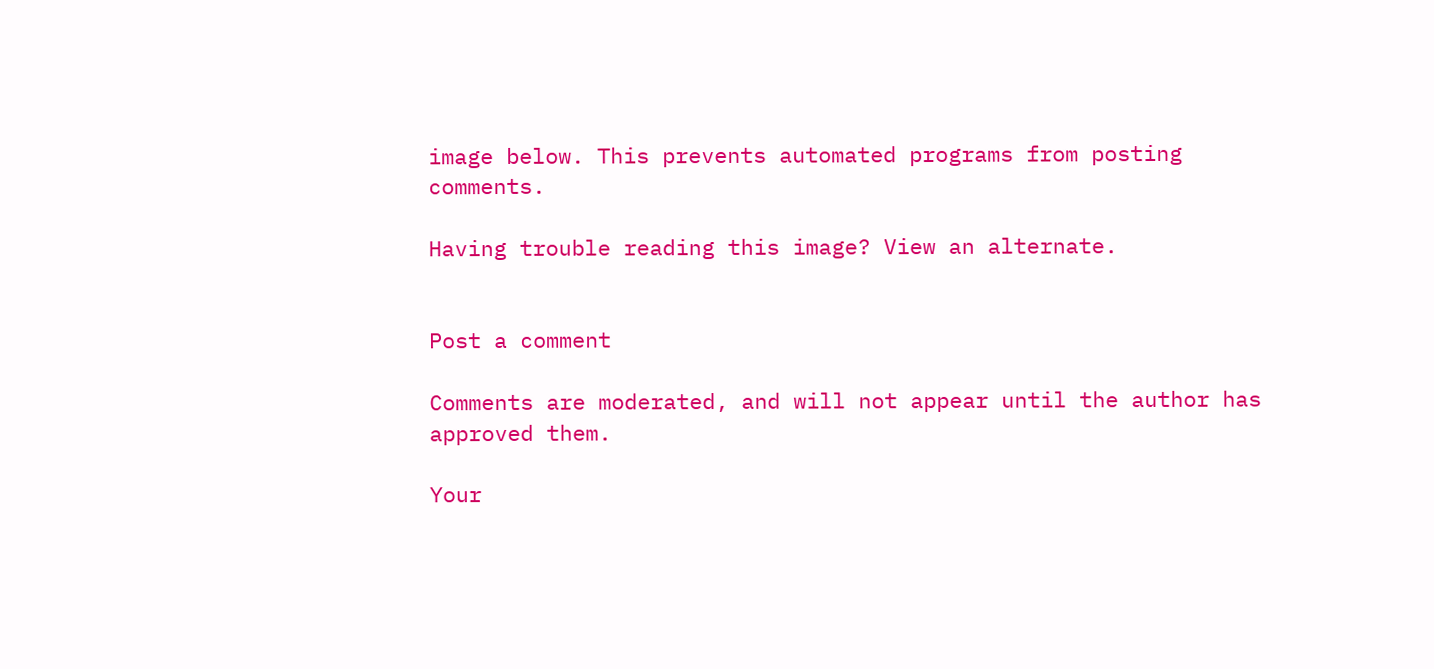image below. This prevents automated programs from posting comments.

Having trouble reading this image? View an alternate.


Post a comment

Comments are moderated, and will not appear until the author has approved them.

Your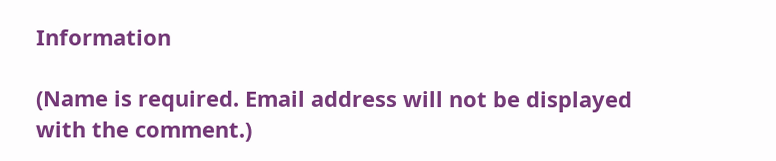Information

(Name is required. Email address will not be displayed with the comment.)